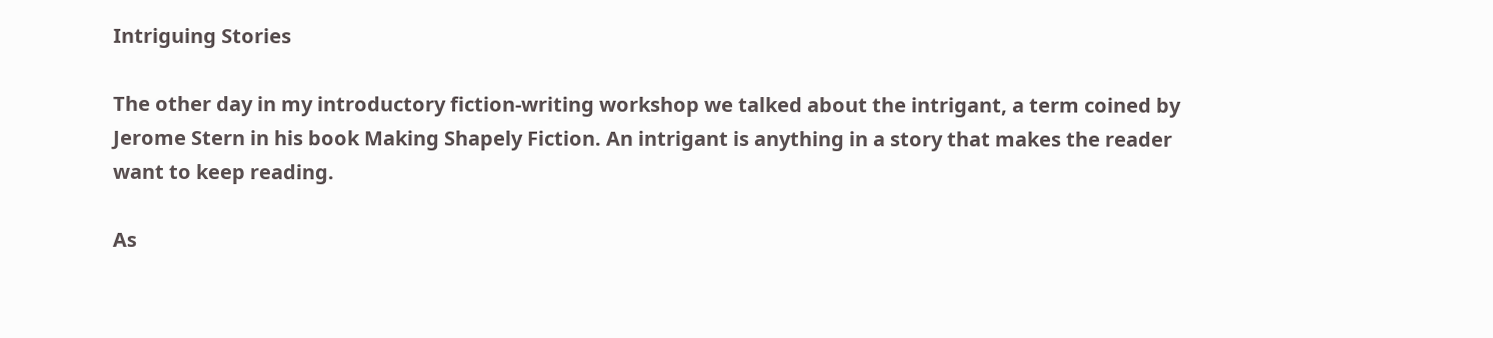Intriguing Stories

The other day in my introductory fiction-writing workshop we talked about the intrigant, a term coined by Jerome Stern in his book Making Shapely Fiction. An intrigant is anything in a story that makes the reader want to keep reading.

As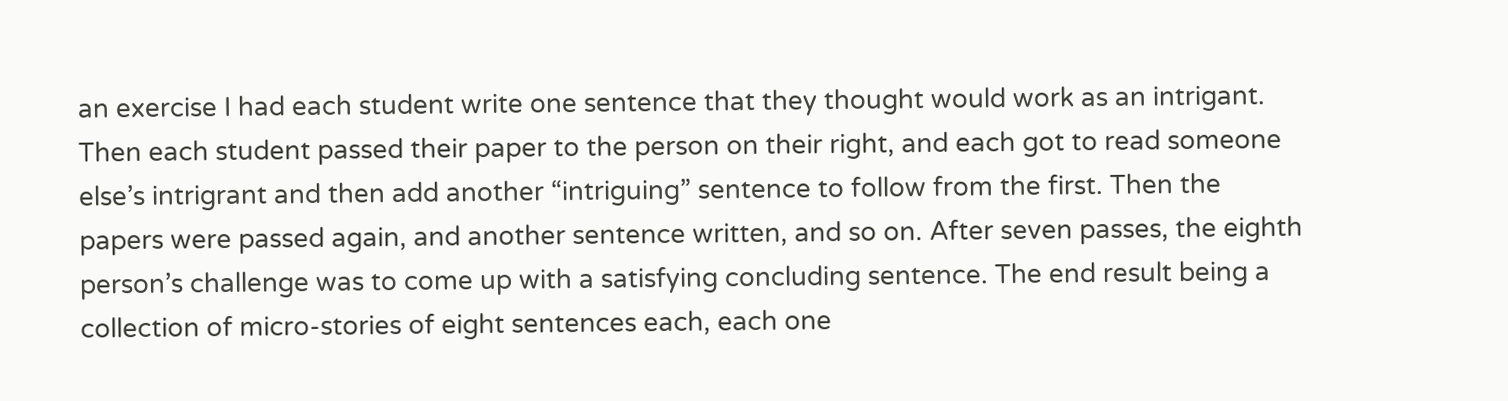an exercise I had each student write one sentence that they thought would work as an intrigant. Then each student passed their paper to the person on their right, and each got to read someone else’s intrigrant and then add another “intriguing” sentence to follow from the first. Then the papers were passed again, and another sentence written, and so on. After seven passes, the eighth person’s challenge was to come up with a satisfying concluding sentence. The end result being a collection of micro-stories of eight sentences each, each one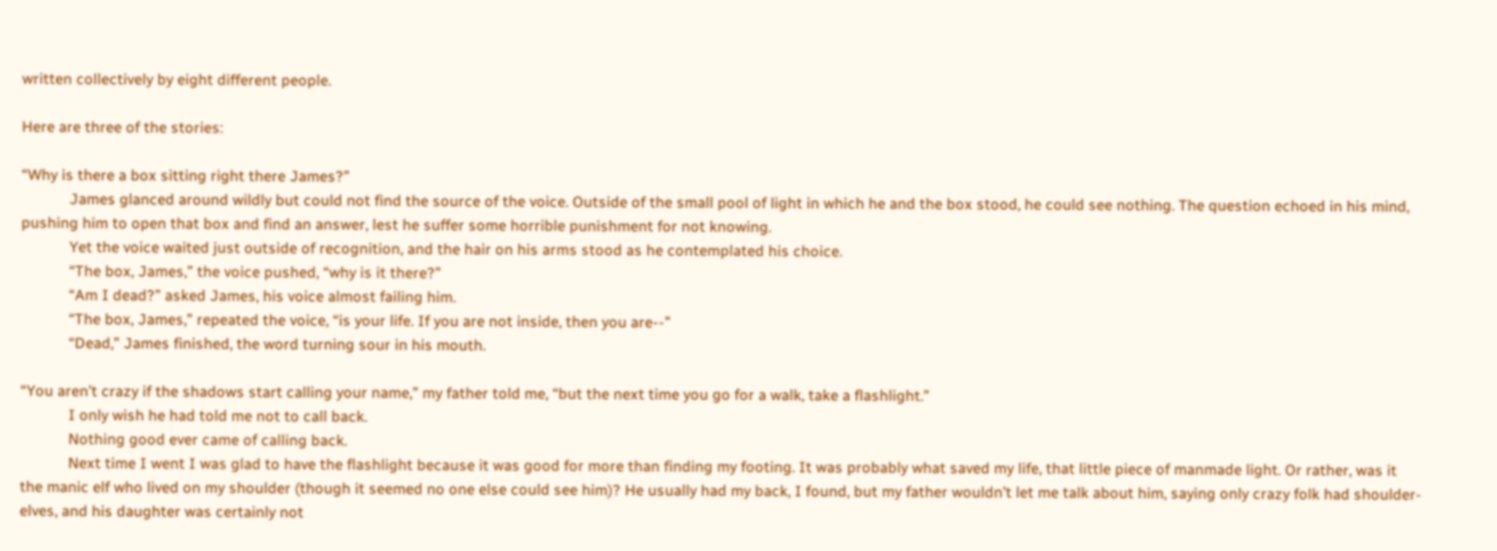written collectively by eight different people.

Here are three of the stories:

“Why is there a box sitting right there James?”
            James glanced around wildly but could not find the source of the voice. Outside of the small pool of light in which he and the box stood, he could see nothing. The question echoed in his mind, pushing him to open that box and find an answer, lest he suffer some horrible punishment for not knowing.
            Yet the voice waited just outside of recognition, and the hair on his arms stood as he contemplated his choice.
            “The box, James,” the voice pushed, “why is it there?”
            “Am I dead?” asked James, his voice almost failing him.
            “The box, James,” repeated the voice, “is your life. If you are not inside, then you are--”
            “Dead,” James finished, the word turning sour in his mouth.

“You aren’t crazy if the shadows start calling your name,” my father told me, “but the next time you go for a walk, take a flashlight.”
            I only wish he had told me not to call back.
            Nothing good ever came of calling back.
            Next time I went I was glad to have the flashlight because it was good for more than finding my footing. It was probably what saved my life, that little piece of manmade light. Or rather, was it the manic elf who lived on my shoulder (though it seemed no one else could see him)? He usually had my back, I found, but my father wouldn’t let me talk about him, saying only crazy folk had shoulder-elves, and his daughter was certainly not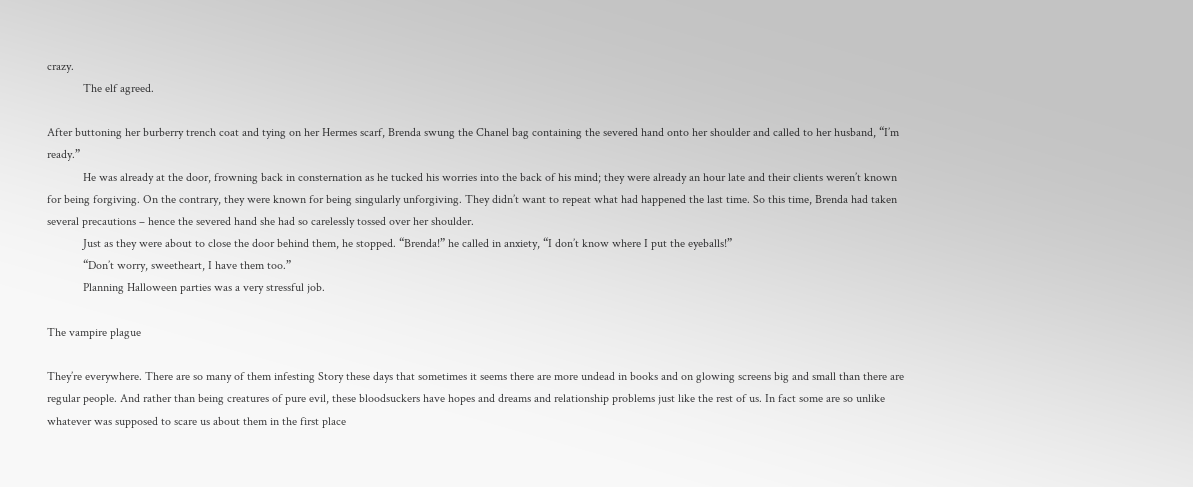crazy.
            The elf agreed.

After buttoning her burberry trench coat and tying on her Hermes scarf, Brenda swung the Chanel bag containing the severed hand onto her shoulder and called to her husband, “I’m ready.”
            He was already at the door, frowning back in consternation as he tucked his worries into the back of his mind; they were already an hour late and their clients weren’t known for being forgiving. On the contrary, they were known for being singularly unforgiving. They didn’t want to repeat what had happened the last time. So this time, Brenda had taken several precautions – hence the severed hand she had so carelessly tossed over her shoulder.
            Just as they were about to close the door behind them, he stopped. “Brenda!” he called in anxiety, “I don’t know where I put the eyeballs!”
            “Don’t worry, sweetheart, I have them too.”
            Planning Halloween parties was a very stressful job.

The vampire plague

They’re everywhere. There are so many of them infesting Story these days that sometimes it seems there are more undead in books and on glowing screens big and small than there are regular people. And rather than being creatures of pure evil, these bloodsuckers have hopes and dreams and relationship problems just like the rest of us. In fact some are so unlike whatever was supposed to scare us about them in the first place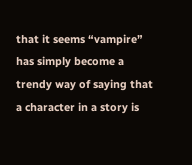that it seems “vampire” has simply become a trendy way of saying that a character in a story is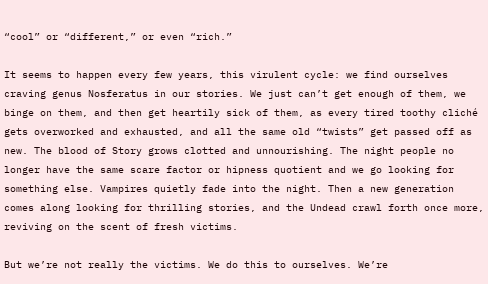“cool” or “different,” or even “rich.”

It seems to happen every few years, this virulent cycle: we find ourselves craving genus Nosferatus in our stories. We just can’t get enough of them, we binge on them, and then get heartily sick of them, as every tired toothy cliché gets overworked and exhausted, and all the same old “twists” get passed off as new. The blood of Story grows clotted and unnourishing. The night people no longer have the same scare factor or hipness quotient and we go looking for something else. Vampires quietly fade into the night. Then a new generation comes along looking for thrilling stories, and the Undead crawl forth once more, reviving on the scent of fresh victims.

But we’re not really the victims. We do this to ourselves. We’re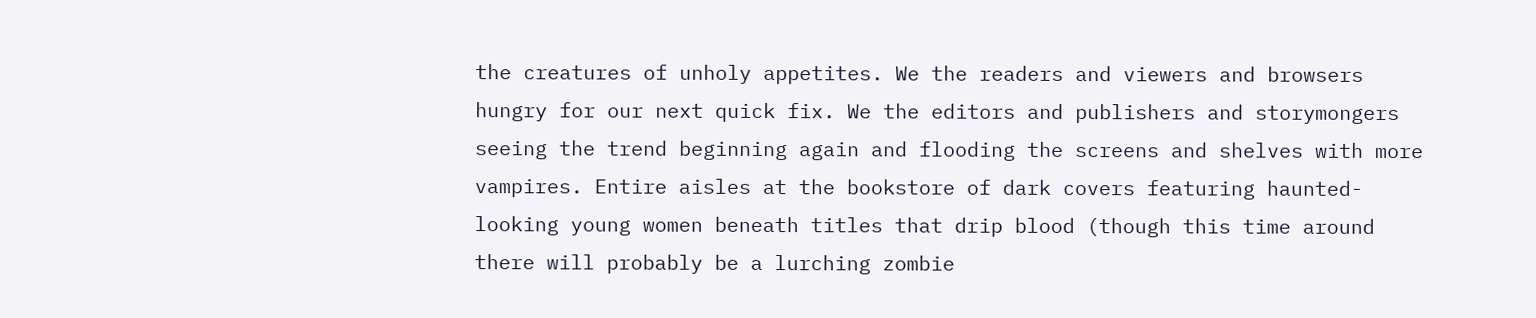the creatures of unholy appetites. We the readers and viewers and browsers hungry for our next quick fix. We the editors and publishers and storymongers seeing the trend beginning again and flooding the screens and shelves with more vampires. Entire aisles at the bookstore of dark covers featuring haunted-looking young women beneath titles that drip blood (though this time around there will probably be a lurching zombie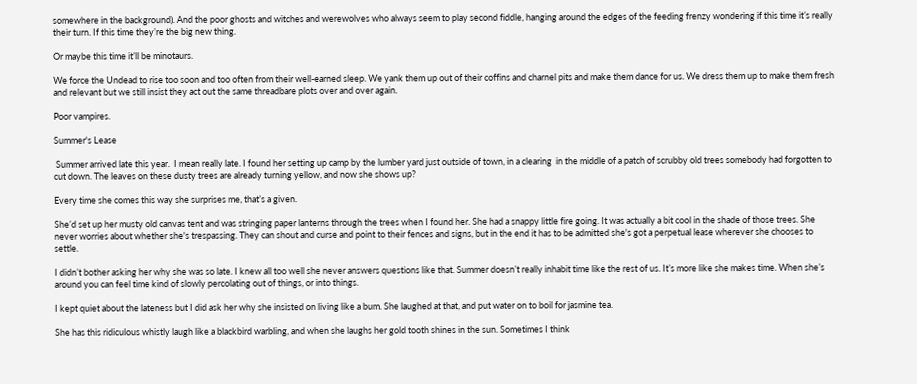somewhere in the background). And the poor ghosts and witches and werewolves who always seem to play second fiddle, hanging around the edges of the feeding frenzy wondering if this time it’s really their turn. If this time they’re the big new thing.

Or maybe this time it’ll be minotaurs.

We force the Undead to rise too soon and too often from their well-earned sleep. We yank them up out of their coffins and charnel pits and make them dance for us. We dress them up to make them fresh and relevant but we still insist they act out the same threadbare plots over and over again.

Poor vampires.

Summer's Lease

 Summer arrived late this year.  I mean really late. I found her setting up camp by the lumber yard just outside of town, in a clearing  in the middle of a patch of scrubby old trees somebody had forgotten to cut down. The leaves on these dusty trees are already turning yellow, and now she shows up?

Every time she comes this way she surprises me, that’s a given.

She’d set up her musty old canvas tent and was stringing paper lanterns through the trees when I found her. She had a snappy little fire going. It was actually a bit cool in the shade of those trees. She never worries about whether she's trespassing. They can shout and curse and point to their fences and signs, but in the end it has to be admitted she's got a perpetual lease wherever she chooses to settle.

I didn’t bother asking her why she was so late. I knew all too well she never answers questions like that. Summer doesn’t really inhabit time like the rest of us. It’s more like she makes time. When she’s around you can feel time kind of slowly percolating out of things, or into things.

I kept quiet about the lateness but I did ask her why she insisted on living like a bum. She laughed at that, and put water on to boil for jasmine tea.

She has this ridiculous whistly laugh like a blackbird warbling, and when she laughs her gold tooth shines in the sun. Sometimes I think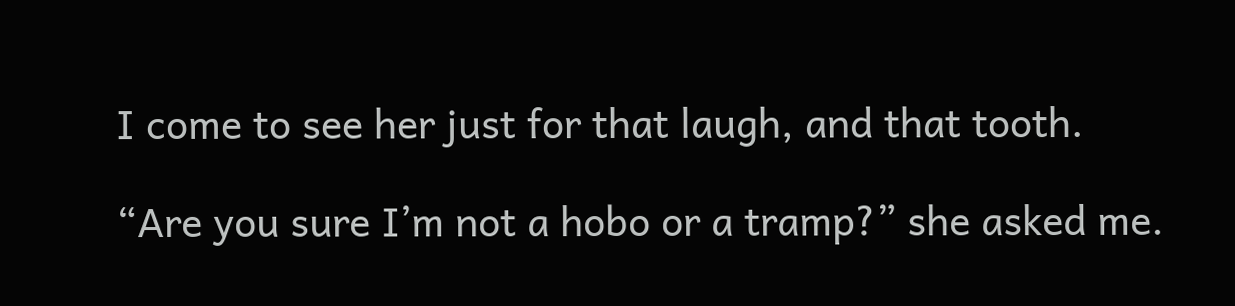I come to see her just for that laugh, and that tooth.

“Are you sure I’m not a hobo or a tramp?” she asked me.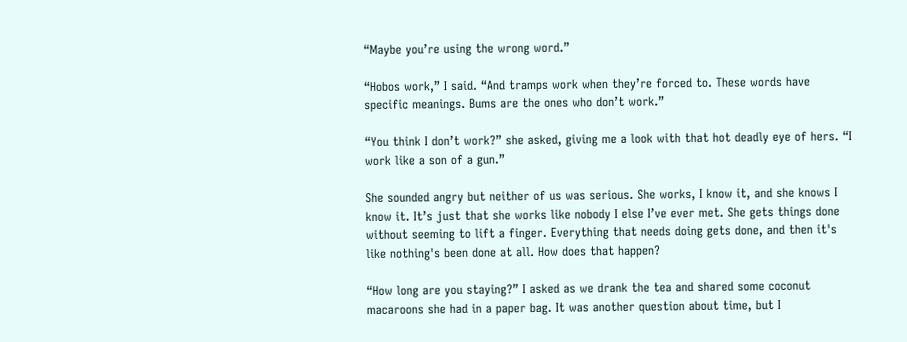“Maybe you’re using the wrong word.”

“Hobos work,” I said. “And tramps work when they’re forced to. These words have specific meanings. Bums are the ones who don’t work.”

“You think I don’t work?” she asked, giving me a look with that hot deadly eye of hers. “I work like a son of a gun.”

She sounded angry but neither of us was serious. She works, I know it, and she knows I know it. It’s just that she works like nobody I else I’ve ever met. She gets things done without seeming to lift a finger. Everything that needs doing gets done, and then it's like nothing's been done at all. How does that happen?

“How long are you staying?” I asked as we drank the tea and shared some coconut macaroons she had in a paper bag. It was another question about time, but I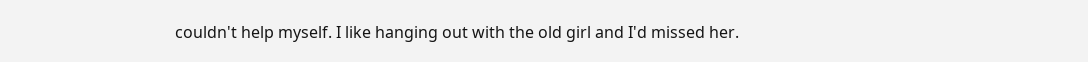couldn't help myself. I like hanging out with the old girl and I'd missed her.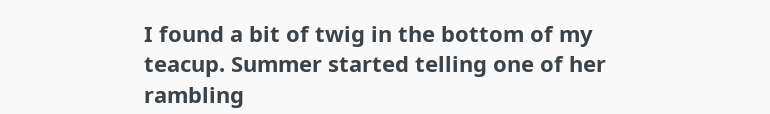I found a bit of twig in the bottom of my teacup. Summer started telling one of her rambling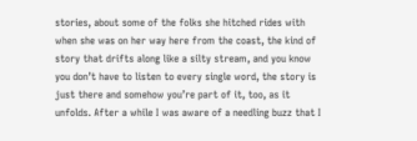stories, about some of the folks she hitched rides with when she was on her way here from the coast, the kind of story that drifts along like a silty stream, and you know you don’t have to listen to every single word, the story is just there and somehow you’re part of it, too, as it unfolds. After a while I was aware of a needling buzz that I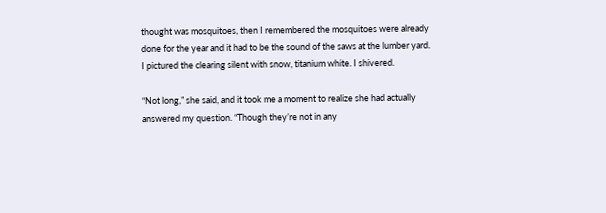thought was mosquitoes, then I remembered the mosquitoes were already done for the year and it had to be the sound of the saws at the lumber yard. I pictured the clearing silent with snow, titanium white. I shivered.

“Not long,” she said, and it took me a moment to realize she had actually answered my question. “Though they’re not in any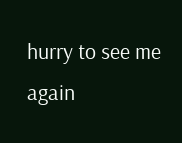hurry to see me again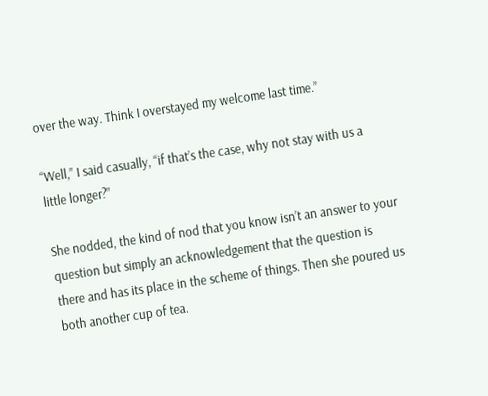over the way. Think I overstayed my welcome last time.”

“Well,” I said casually, “if that’s the case, why not stay with us a little longer?”

She nodded, the kind of nod that you know isn’t an answer to your question but simply an acknowledgement that the question is there and has its place in the scheme of things. Then she poured us both another cup of tea.